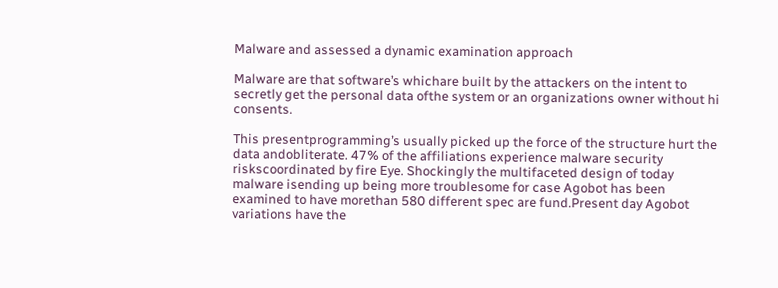Malware and assessed a dynamic examination approach

Malware are that software’s whichare built by the attackers on the intent to secretly get the personal data ofthe system or an organizations owner without hi consents.

This presentprogramming’s usually picked up the force of the structure hurt the data andobliterate. 47% of the affiliations experience malware security riskscoordinated by fire Eye. Shockingly the multifaceted design of today malware isending up being more troublesome for case Agobot has been examined to have morethan 580 different spec are fund.Present day Agobot variations have the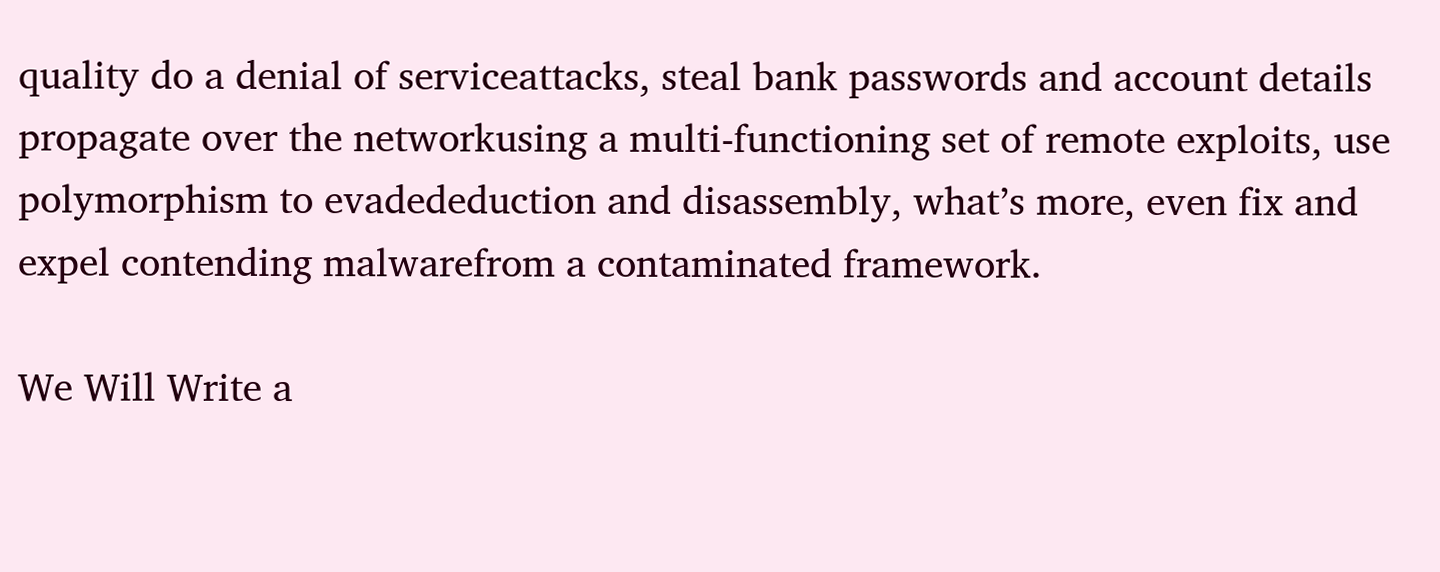quality do a denial of serviceattacks, steal bank passwords and account details propagate over the networkusing a multi-functioning set of remote exploits, use polymorphism to evadededuction and disassembly, what’s more, even fix and expel contending malwarefrom a contaminated framework.

We Will Write a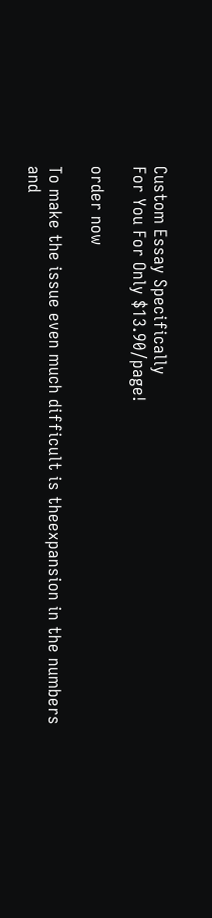Custom Essay Specifically
For You For Only $13.90/page!

order now

To make the issue even much difficult is theexpansion in the numbers and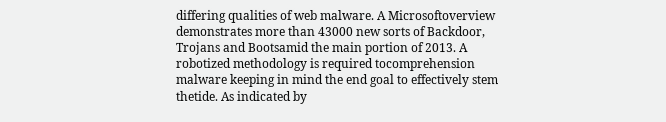differing qualities of web malware. A Microsoftoverview demonstrates more than 43000 new sorts of Backdoor, Trojans and Bootsamid the main portion of 2013. A robotized methodology is required tocomprehension malware keeping in mind the end goal to effectively stem thetide. As indicated by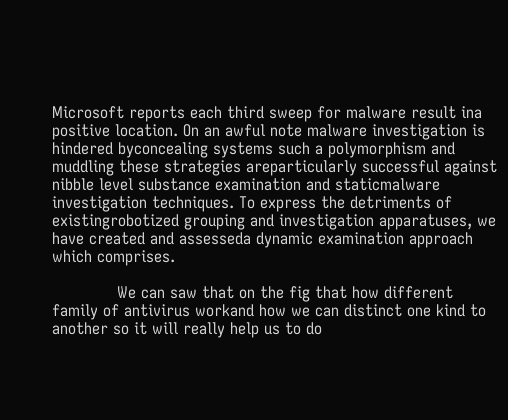Microsoft reports each third sweep for malware result ina positive location. On an awful note malware investigation is hindered byconcealing systems such a polymorphism and muddling these strategies areparticularly successful against nibble level substance examination and staticmalware investigation techniques. To express the detriments of existingrobotized grouping and investigation apparatuses, we have created and assesseda dynamic examination approach which comprises.

             We can saw that on the fig that how different family of antivirus workand how we can distinct one kind to another so it will really help us to do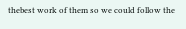thebest work of them so we could follow the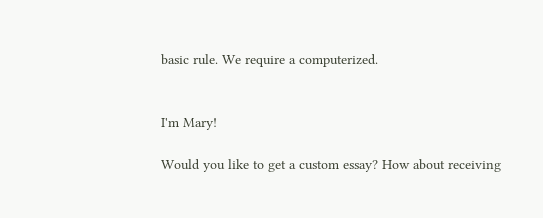basic rule. We require a computerized.


I'm Mary!

Would you like to get a custom essay? How about receiving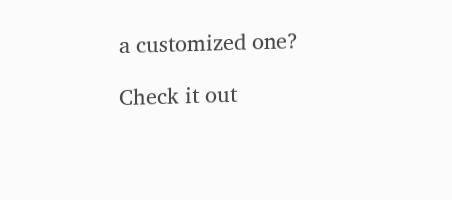a customized one?

Check it out